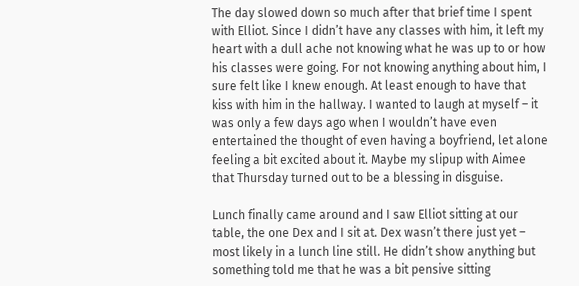The day slowed down so much after that brief time I spent with Elliot. Since I didn’t have any classes with him, it left my heart with a dull ache not knowing what he was up to or how his classes were going. For not knowing anything about him, I sure felt like I knew enough. At least enough to have that kiss with him in the hallway. I wanted to laugh at myself – it was only a few days ago when I wouldn’t have even entertained the thought of even having a boyfriend, let alone feeling a bit excited about it. Maybe my slipup with Aimee that Thursday turned out to be a blessing in disguise.

Lunch finally came around and I saw Elliot sitting at our table, the one Dex and I sit at. Dex wasn’t there just yet – most likely in a lunch line still. He didn’t show anything but something told me that he was a bit pensive sitting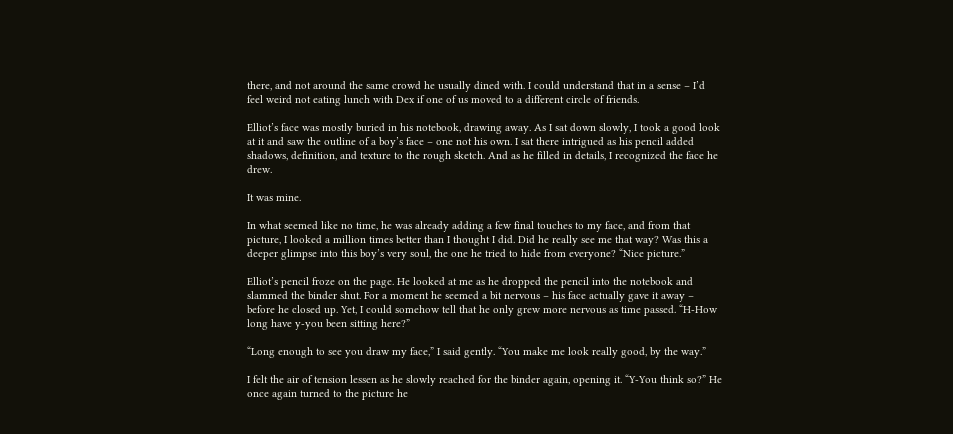there, and not around the same crowd he usually dined with. I could understand that in a sense – I’d feel weird not eating lunch with Dex if one of us moved to a different circle of friends.

Elliot’s face was mostly buried in his notebook, drawing away. As I sat down slowly, I took a good look at it and saw the outline of a boy’s face – one not his own. I sat there intrigued as his pencil added shadows, definition, and texture to the rough sketch. And as he filled in details, I recognized the face he drew.

It was mine.

In what seemed like no time, he was already adding a few final touches to my face, and from that picture, I looked a million times better than I thought I did. Did he really see me that way? Was this a deeper glimpse into this boy’s very soul, the one he tried to hide from everyone? “Nice picture.”

Elliot’s pencil froze on the page. He looked at me as he dropped the pencil into the notebook and slammed the binder shut. For a moment he seemed a bit nervous – his face actually gave it away – before he closed up. Yet, I could somehow tell that he only grew more nervous as time passed. “H-How long have y-you been sitting here?”

“Long enough to see you draw my face,” I said gently. “You make me look really good, by the way.”

I felt the air of tension lessen as he slowly reached for the binder again, opening it. “Y-You think so?” He once again turned to the picture he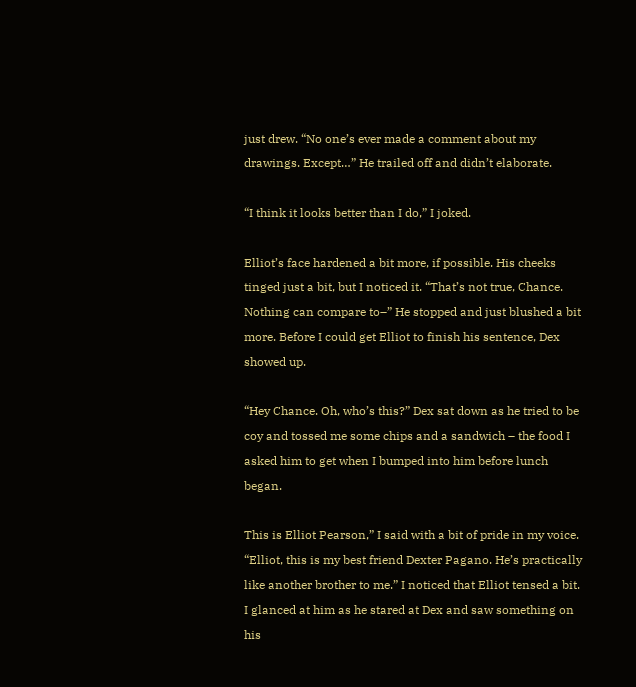just drew. “No one’s ever made a comment about my drawings. Except…” He trailed off and didn’t elaborate.

“I think it looks better than I do,” I joked.

Elliot’s face hardened a bit more, if possible. His cheeks tinged just a bit, but I noticed it. “That’s not true, Chance. Nothing can compare to–” He stopped and just blushed a bit more. Before I could get Elliot to finish his sentence, Dex showed up.

“Hey Chance. Oh, who’s this?” Dex sat down as he tried to be coy and tossed me some chips and a sandwich – the food I asked him to get when I bumped into him before lunch began.

This is Elliot Pearson,” I said with a bit of pride in my voice. “Elliot, this is my best friend Dexter Pagano. He’s practically like another brother to me.” I noticed that Elliot tensed a bit. I glanced at him as he stared at Dex and saw something on his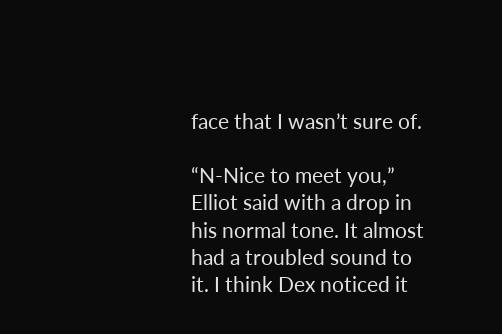face that I wasn’t sure of.

“N-Nice to meet you,” Elliot said with a drop in his normal tone. It almost had a troubled sound to it. I think Dex noticed it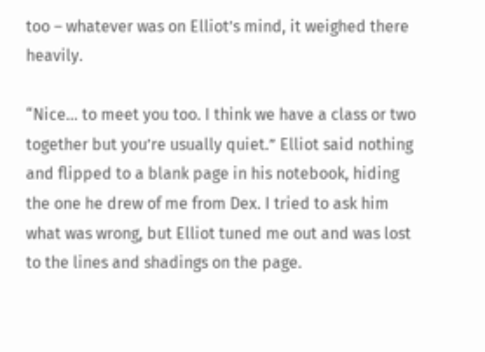too – whatever was on Elliot’s mind, it weighed there heavily.

“Nice… to meet you too. I think we have a class or two together but you’re usually quiet.” Elliot said nothing and flipped to a blank page in his notebook, hiding the one he drew of me from Dex. I tried to ask him what was wrong, but Elliot tuned me out and was lost to the lines and shadings on the page.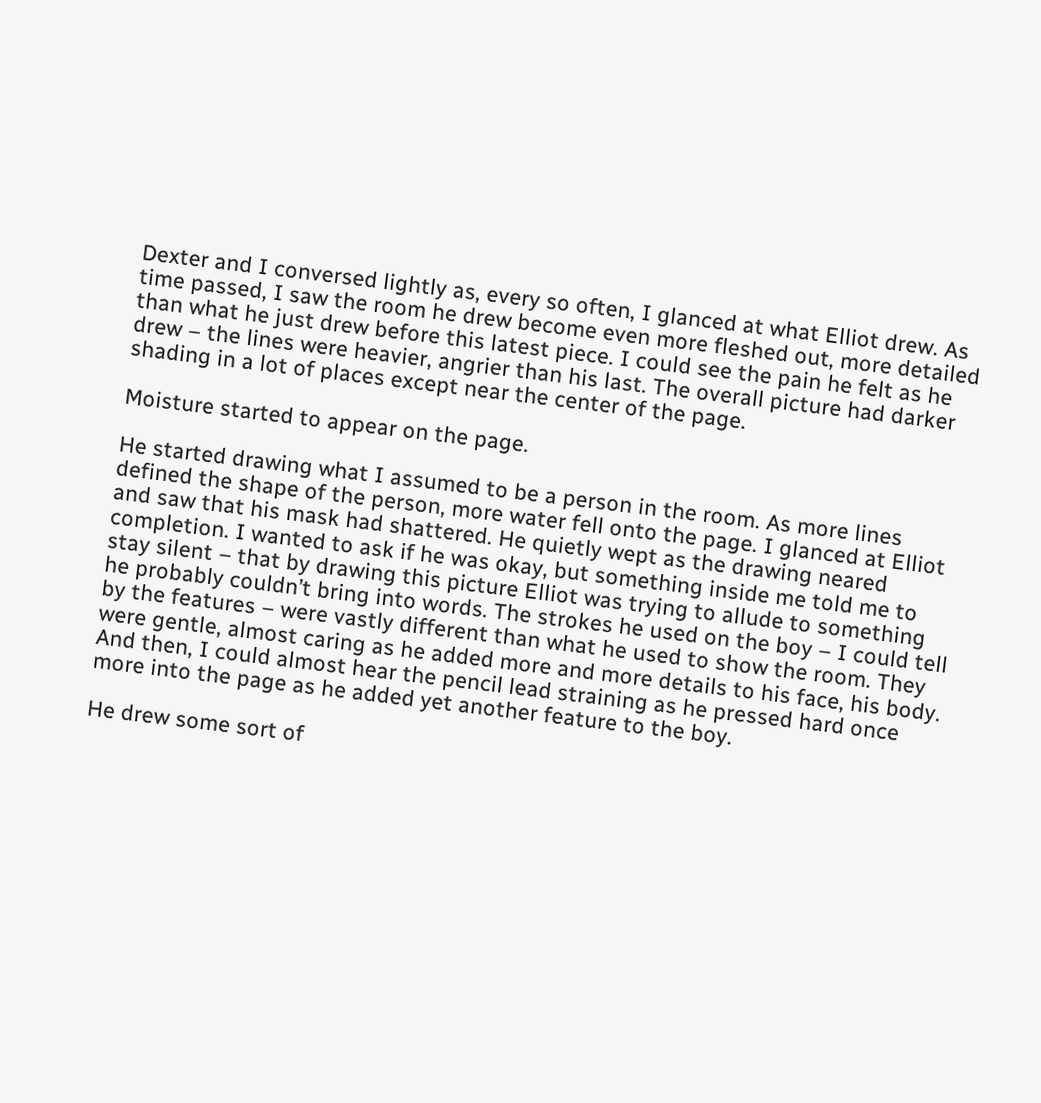Dexter and I conversed lightly as, every so often, I glanced at what Elliot drew. As time passed, I saw the room he drew become even more fleshed out, more detailed than what he just drew before this latest piece. I could see the pain he felt as he drew – the lines were heavier, angrier than his last. The overall picture had darker shading in a lot of places except near the center of the page.

Moisture started to appear on the page.

He started drawing what I assumed to be a person in the room. As more lines defined the shape of the person, more water fell onto the page. I glanced at Elliot and saw that his mask had shattered. He quietly wept as the drawing neared completion. I wanted to ask if he was okay, but something inside me told me to stay silent – that by drawing this picture Elliot was trying to allude to something he probably couldn’t bring into words. The strokes he used on the boy – I could tell by the features – were vastly different than what he used to show the room. They were gentle, almost caring as he added more and more details to his face, his body. And then, I could almost hear the pencil lead straining as he pressed hard once more into the page as he added yet another feature to the boy.

He drew some sort of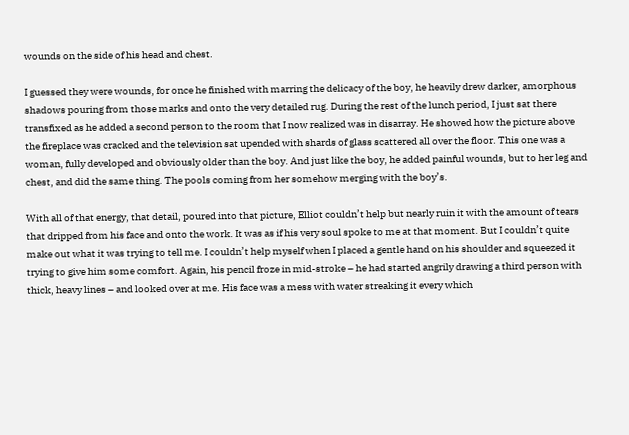wounds on the side of his head and chest.

I guessed they were wounds, for once he finished with marring the delicacy of the boy, he heavily drew darker, amorphous shadows pouring from those marks and onto the very detailed rug. During the rest of the lunch period, I just sat there transfixed as he added a second person to the room that I now realized was in disarray. He showed how the picture above the fireplace was cracked and the television sat upended with shards of glass scattered all over the floor. This one was a woman, fully developed and obviously older than the boy. And just like the boy, he added painful wounds, but to her leg and chest, and did the same thing. The pools coming from her somehow merging with the boy’s.

With all of that energy, that detail, poured into that picture, Elliot couldn’t help but nearly ruin it with the amount of tears that dripped from his face and onto the work. It was as if his very soul spoke to me at that moment. But I couldn’t quite make out what it was trying to tell me. I couldn’t help myself when I placed a gentle hand on his shoulder and squeezed it trying to give him some comfort. Again, his pencil froze in mid-stroke – he had started angrily drawing a third person with thick, heavy lines – and looked over at me. His face was a mess with water streaking it every which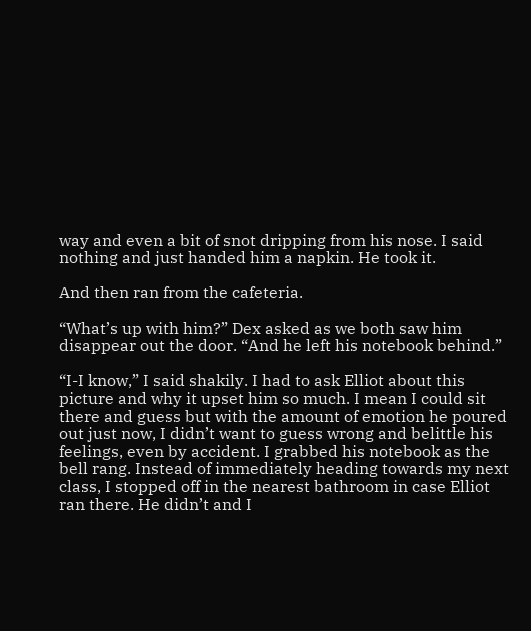way and even a bit of snot dripping from his nose. I said nothing and just handed him a napkin. He took it.

And then ran from the cafeteria.

“What’s up with him?” Dex asked as we both saw him disappear out the door. “And he left his notebook behind.”

“I-I know,” I said shakily. I had to ask Elliot about this picture and why it upset him so much. I mean I could sit there and guess but with the amount of emotion he poured out just now, I didn’t want to guess wrong and belittle his feelings, even by accident. I grabbed his notebook as the bell rang. Instead of immediately heading towards my next class, I stopped off in the nearest bathroom in case Elliot ran there. He didn’t and I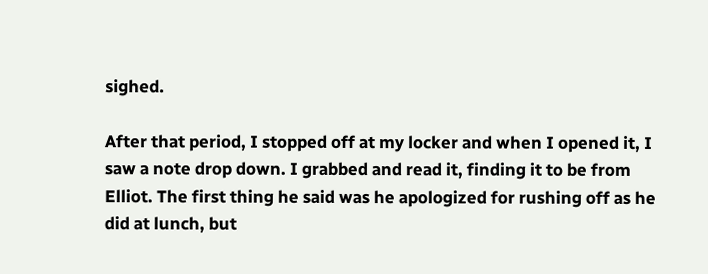sighed.

After that period, I stopped off at my locker and when I opened it, I saw a note drop down. I grabbed and read it, finding it to be from Elliot. The first thing he said was he apologized for rushing off as he did at lunch, but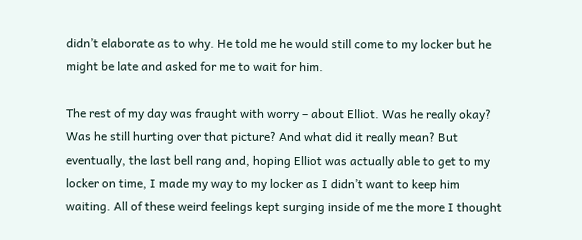didn’t elaborate as to why. He told me he would still come to my locker but he might be late and asked for me to wait for him.

The rest of my day was fraught with worry – about Elliot. Was he really okay? Was he still hurting over that picture? And what did it really mean? But eventually, the last bell rang and, hoping Elliot was actually able to get to my locker on time, I made my way to my locker as I didn’t want to keep him waiting. All of these weird feelings kept surging inside of me the more I thought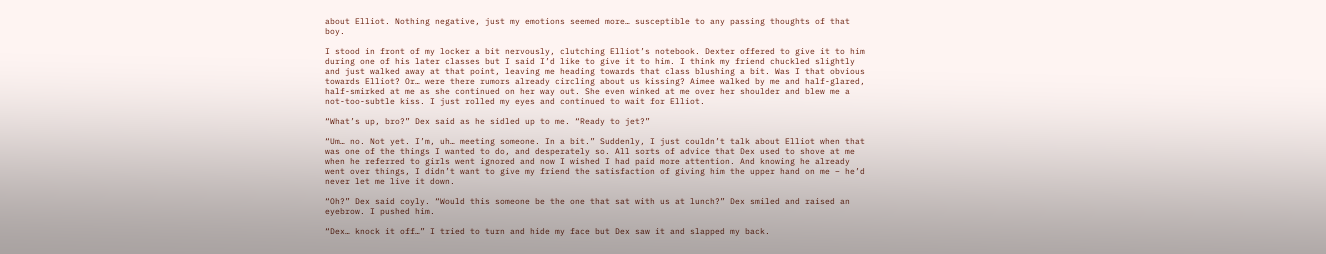about Elliot. Nothing negative, just my emotions seemed more… susceptible to any passing thoughts of that boy.

I stood in front of my locker a bit nervously, clutching Elliot’s notebook. Dexter offered to give it to him during one of his later classes but I said I’d like to give it to him. I think my friend chuckled slightly and just walked away at that point, leaving me heading towards that class blushing a bit. Was I that obvious towards Elliot? Or… were there rumors already circling about us kissing? Aimee walked by me and half-glared, half-smirked at me as she continued on her way out. She even winked at me over her shoulder and blew me a not-too-subtle kiss. I just rolled my eyes and continued to wait for Elliot.

“What’s up, bro?” Dex said as he sidled up to me. “Ready to jet?”

“Um… no. Not yet. I’m, uh… meeting someone. In a bit.” Suddenly, I just couldn’t talk about Elliot when that was one of the things I wanted to do, and desperately so. All sorts of advice that Dex used to shove at me when he referred to girls went ignored and now I wished I had paid more attention. And knowing he already went over things, I didn’t want to give my friend the satisfaction of giving him the upper hand on me – he’d never let me live it down.

“Oh?” Dex said coyly. “Would this someone be the one that sat with us at lunch?” Dex smiled and raised an eyebrow. I pushed him.

“Dex… knock it off…” I tried to turn and hide my face but Dex saw it and slapped my back.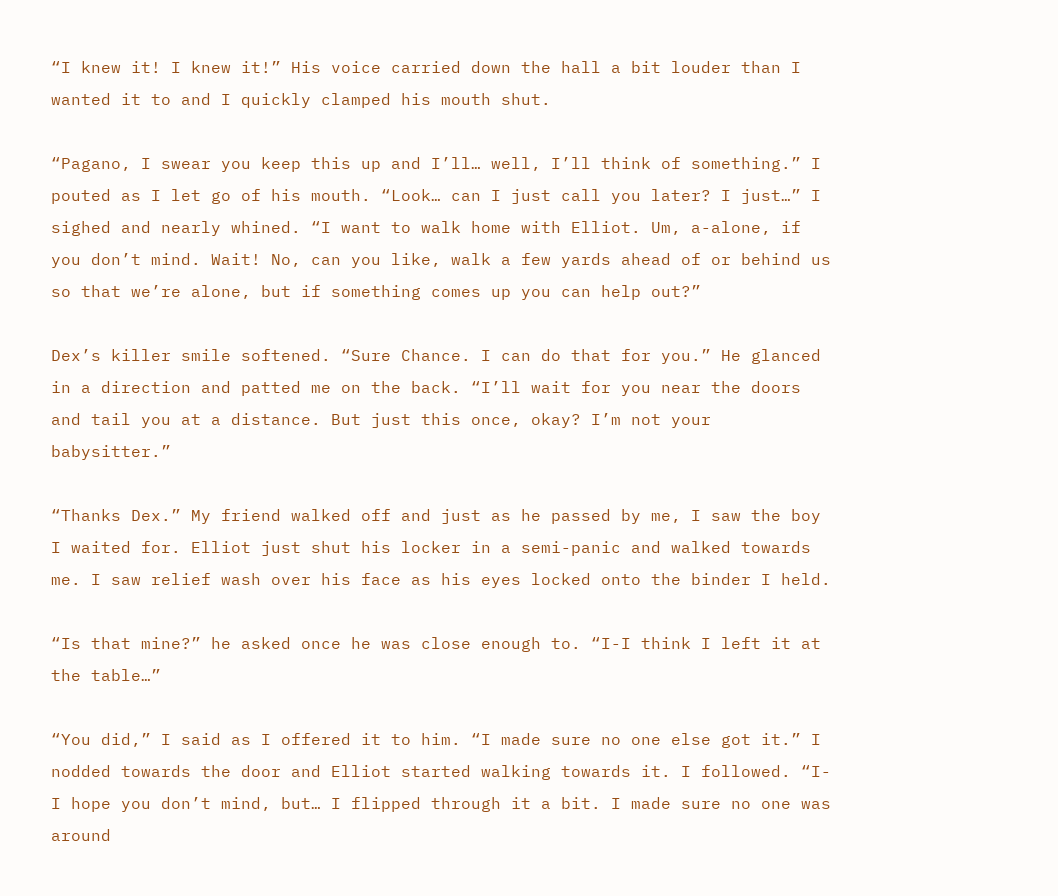“I knew it! I knew it!” His voice carried down the hall a bit louder than I wanted it to and I quickly clamped his mouth shut.

“Pagano, I swear you keep this up and I’ll… well, I’ll think of something.” I pouted as I let go of his mouth. “Look… can I just call you later? I just…” I sighed and nearly whined. “I want to walk home with Elliot. Um, a-alone, if you don’t mind. Wait! No, can you like, walk a few yards ahead of or behind us so that we’re alone, but if something comes up you can help out?”

Dex’s killer smile softened. “Sure Chance. I can do that for you.” He glanced in a direction and patted me on the back. “I’ll wait for you near the doors and tail you at a distance. But just this once, okay? I’m not your babysitter.”

“Thanks Dex.” My friend walked off and just as he passed by me, I saw the boy I waited for. Elliot just shut his locker in a semi-panic and walked towards me. I saw relief wash over his face as his eyes locked onto the binder I held.

“Is that mine?” he asked once he was close enough to. “I-I think I left it at the table…”

“You did,” I said as I offered it to him. “I made sure no one else got it.” I nodded towards the door and Elliot started walking towards it. I followed. “I-I hope you don’t mind, but… I flipped through it a bit. I made sure no one was around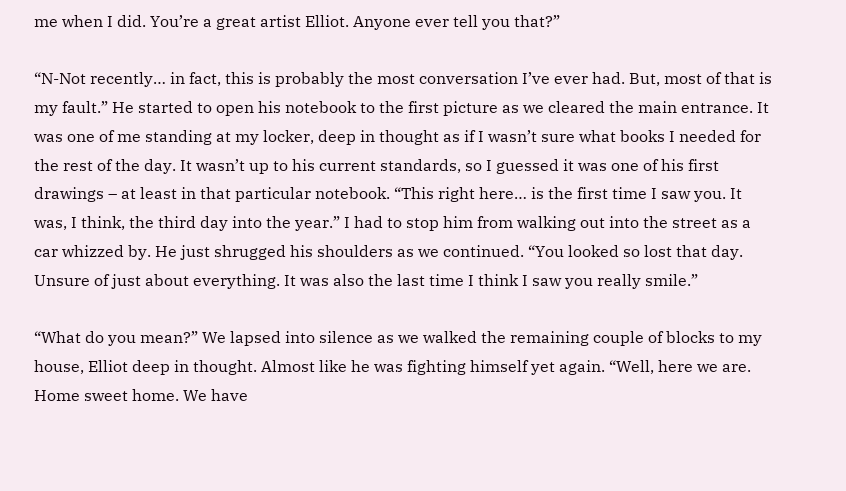me when I did. You’re a great artist Elliot. Anyone ever tell you that?”

“N-Not recently… in fact, this is probably the most conversation I’ve ever had. But, most of that is my fault.” He started to open his notebook to the first picture as we cleared the main entrance. It was one of me standing at my locker, deep in thought as if I wasn’t sure what books I needed for the rest of the day. It wasn’t up to his current standards, so I guessed it was one of his first drawings – at least in that particular notebook. “This right here… is the first time I saw you. It was, I think, the third day into the year.” I had to stop him from walking out into the street as a car whizzed by. He just shrugged his shoulders as we continued. “You looked so lost that day. Unsure of just about everything. It was also the last time I think I saw you really smile.”

“What do you mean?” We lapsed into silence as we walked the remaining couple of blocks to my house, Elliot deep in thought. Almost like he was fighting himself yet again. “Well, here we are. Home sweet home. We have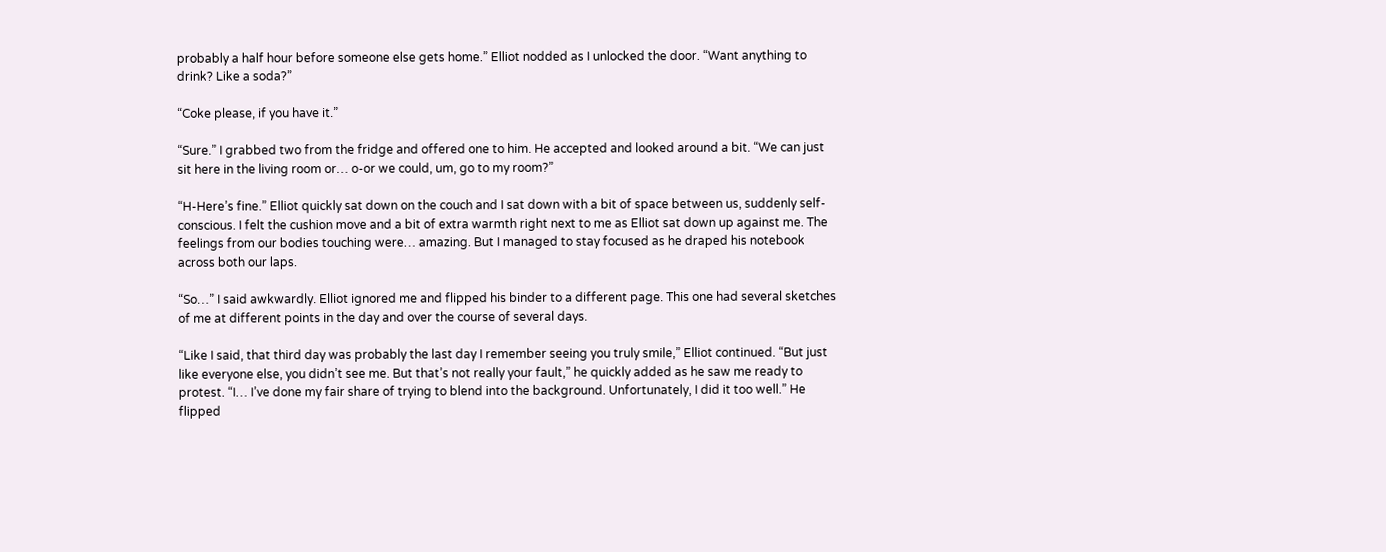probably a half hour before someone else gets home.” Elliot nodded as I unlocked the door. “Want anything to drink? Like a soda?”

“Coke please, if you have it.”

“Sure.” I grabbed two from the fridge and offered one to him. He accepted and looked around a bit. “We can just sit here in the living room or… o-or we could, um, go to my room?”

“H-Here’s fine.” Elliot quickly sat down on the couch and I sat down with a bit of space between us, suddenly self-conscious. I felt the cushion move and a bit of extra warmth right next to me as Elliot sat down up against me. The feelings from our bodies touching were… amazing. But I managed to stay focused as he draped his notebook across both our laps.

“So…” I said awkwardly. Elliot ignored me and flipped his binder to a different page. This one had several sketches of me at different points in the day and over the course of several days.

“Like I said, that third day was probably the last day I remember seeing you truly smile,” Elliot continued. “But just like everyone else, you didn’t see me. But that’s not really your fault,” he quickly added as he saw me ready to protest. “I… I’ve done my fair share of trying to blend into the background. Unfortunately, I did it too well.” He flipped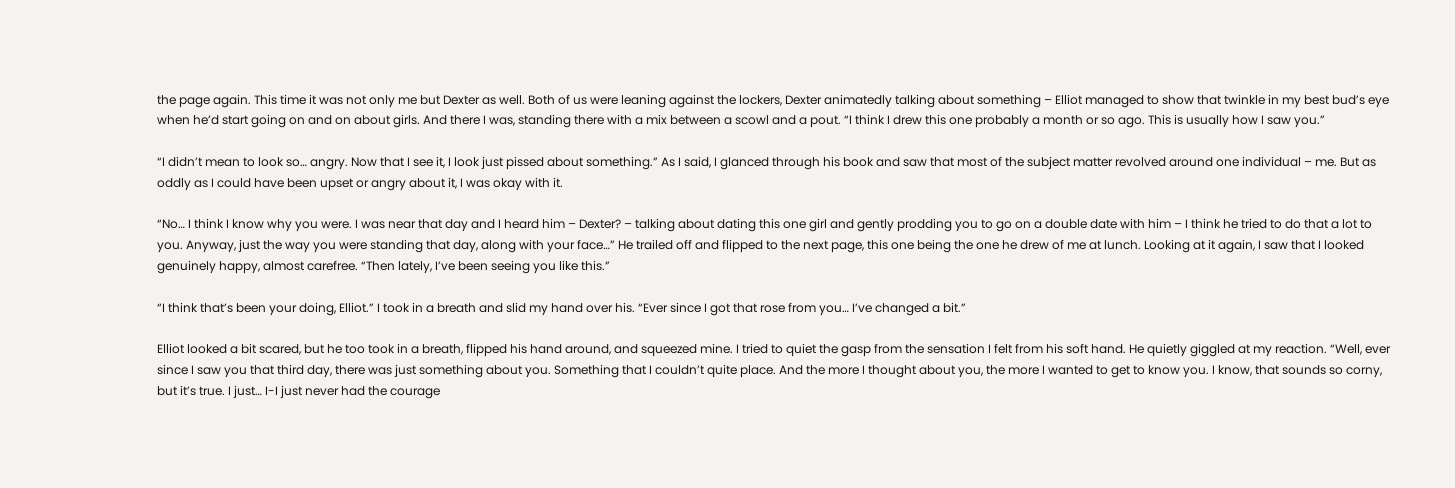the page again. This time it was not only me but Dexter as well. Both of us were leaning against the lockers, Dexter animatedly talking about something – Elliot managed to show that twinkle in my best bud’s eye when he’d start going on and on about girls. And there I was, standing there with a mix between a scowl and a pout. “I think I drew this one probably a month or so ago. This is usually how I saw you.”

“I didn’t mean to look so… angry. Now that I see it, I look just pissed about something.” As I said, I glanced through his book and saw that most of the subject matter revolved around one individual – me. But as oddly as I could have been upset or angry about it, I was okay with it.

“No… I think I know why you were. I was near that day and I heard him – Dexter? – talking about dating this one girl and gently prodding you to go on a double date with him – I think he tried to do that a lot to you. Anyway, just the way you were standing that day, along with your face…” He trailed off and flipped to the next page, this one being the one he drew of me at lunch. Looking at it again, I saw that I looked genuinely happy, almost carefree. “Then lately, I’ve been seeing you like this.”

“I think that’s been your doing, Elliot.” I took in a breath and slid my hand over his. “Ever since I got that rose from you… I’ve changed a bit.”

Elliot looked a bit scared, but he too took in a breath, flipped his hand around, and squeezed mine. I tried to quiet the gasp from the sensation I felt from his soft hand. He quietly giggled at my reaction. “Well, ever since I saw you that third day, there was just something about you. Something that I couldn’t quite place. And the more I thought about you, the more I wanted to get to know you. I know, that sounds so corny, but it’s true. I just… I-I just never had the courage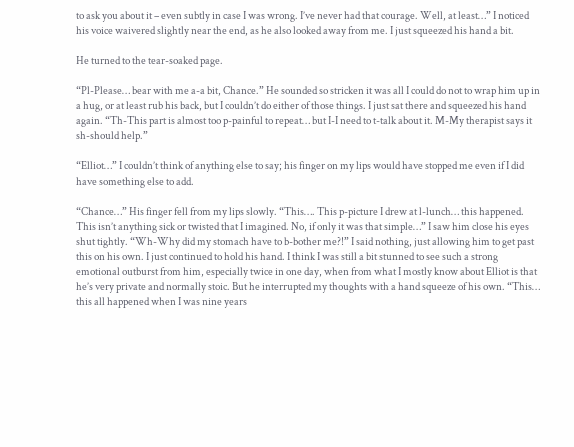to ask you about it – even subtly in case I was wrong. I’ve never had that courage. Well, at least…” I noticed his voice waivered slightly near the end, as he also looked away from me. I just squeezed his hand a bit.

He turned to the tear-soaked page.

“Pl-Please… bear with me a-a bit, Chance.” He sounded so stricken it was all I could do not to wrap him up in a hug, or at least rub his back, but I couldn’t do either of those things. I just sat there and squeezed his hand again. “Th-This part is almost too p-painful to repeat… but I-I need to t-talk about it. M-My therapist says it sh-should help.”

“Elliot…” I couldn’t think of anything else to say; his finger on my lips would have stopped me even if I did have something else to add.

“Chance…” His finger fell from my lips slowly. “This…. This p-picture I drew at l-lunch… this happened. This isn’t anything sick or twisted that I imagined. No, if only it was that simple…” I saw him close his eyes shut tightly. “Wh-Why did my stomach have to b-bother me?!” I said nothing, just allowing him to get past this on his own. I just continued to hold his hand. I think I was still a bit stunned to see such a strong emotional outburst from him, especially twice in one day, when from what I mostly know about Elliot is that he’s very private and normally stoic. But he interrupted my thoughts with a hand squeeze of his own. “This… this all happened when I was nine years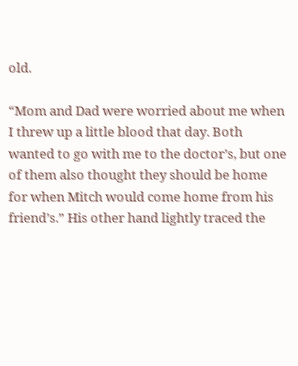old.

“Mom and Dad were worried about me when I threw up a little blood that day. Both wanted to go with me to the doctor’s, but one of them also thought they should be home for when Mitch would come home from his friend’s.” His other hand lightly traced the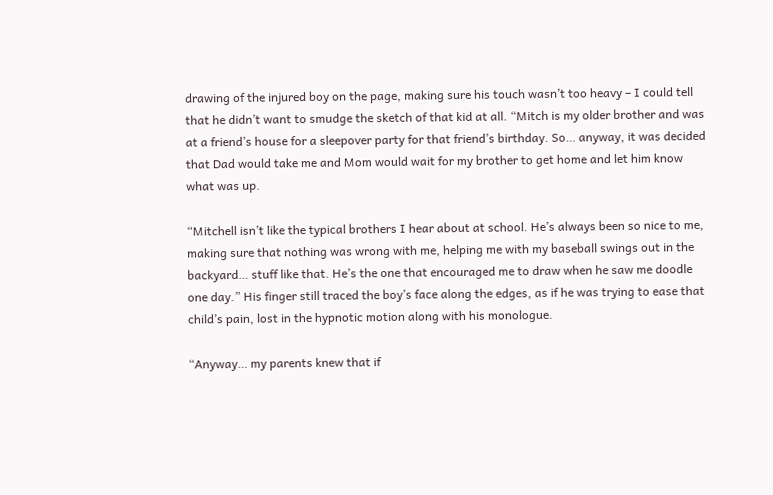drawing of the injured boy on the page, making sure his touch wasn’t too heavy – I could tell that he didn’t want to smudge the sketch of that kid at all. “Mitch is my older brother and was at a friend’s house for a sleepover party for that friend’s birthday. So… anyway, it was decided that Dad would take me and Mom would wait for my brother to get home and let him know what was up.

“Mitchell isn’t like the typical brothers I hear about at school. He’s always been so nice to me, making sure that nothing was wrong with me, helping me with my baseball swings out in the backyard… stuff like that. He’s the one that encouraged me to draw when he saw me doodle one day.” His finger still traced the boy’s face along the edges, as if he was trying to ease that child’s pain, lost in the hypnotic motion along with his monologue.

“Anyway… my parents knew that if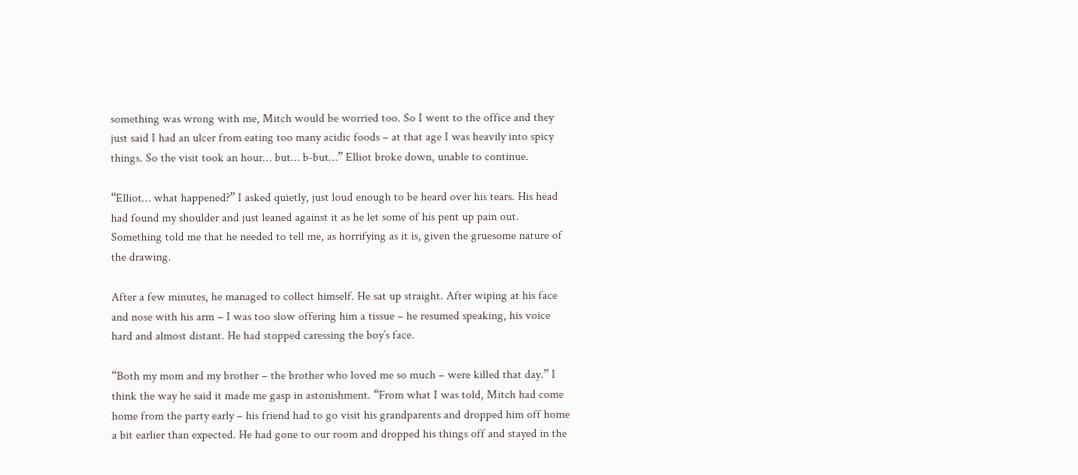something was wrong with me, Mitch would be worried too. So I went to the office and they just said I had an ulcer from eating too many acidic foods – at that age I was heavily into spicy things. So the visit took an hour… but… b-but…” Elliot broke down, unable to continue.

“Elliot… what happened?” I asked quietly, just loud enough to be heard over his tears. His head had found my shoulder and just leaned against it as he let some of his pent up pain out. Something told me that he needed to tell me, as horrifying as it is, given the gruesome nature of the drawing.

After a few minutes, he managed to collect himself. He sat up straight. After wiping at his face and nose with his arm – I was too slow offering him a tissue – he resumed speaking, his voice hard and almost distant. He had stopped caressing the boy’s face.

“Both my mom and my brother – the brother who loved me so much – were killed that day.” I think the way he said it made me gasp in astonishment. “From what I was told, Mitch had come home from the party early – his friend had to go visit his grandparents and dropped him off home a bit earlier than expected. He had gone to our room and dropped his things off and stayed in the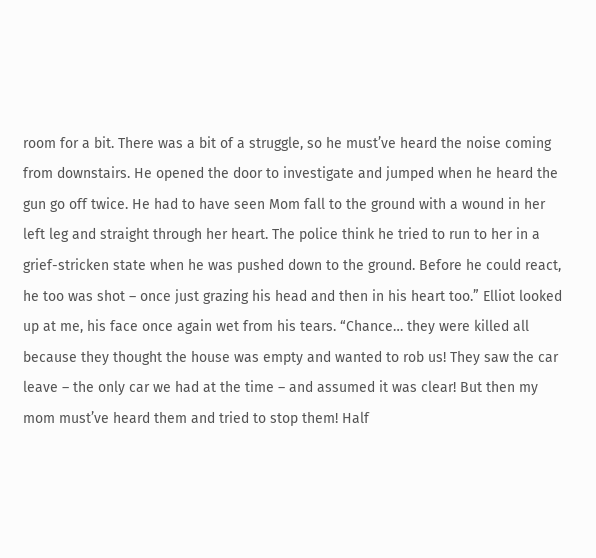room for a bit. There was a bit of a struggle, so he must’ve heard the noise coming from downstairs. He opened the door to investigate and jumped when he heard the gun go off twice. He had to have seen Mom fall to the ground with a wound in her left leg and straight through her heart. The police think he tried to run to her in a grief-stricken state when he was pushed down to the ground. Before he could react, he too was shot – once just grazing his head and then in his heart too.” Elliot looked up at me, his face once again wet from his tears. “Chance… they were killed all because they thought the house was empty and wanted to rob us! They saw the car leave – the only car we had at the time – and assumed it was clear! But then my mom must’ve heard them and tried to stop them! Half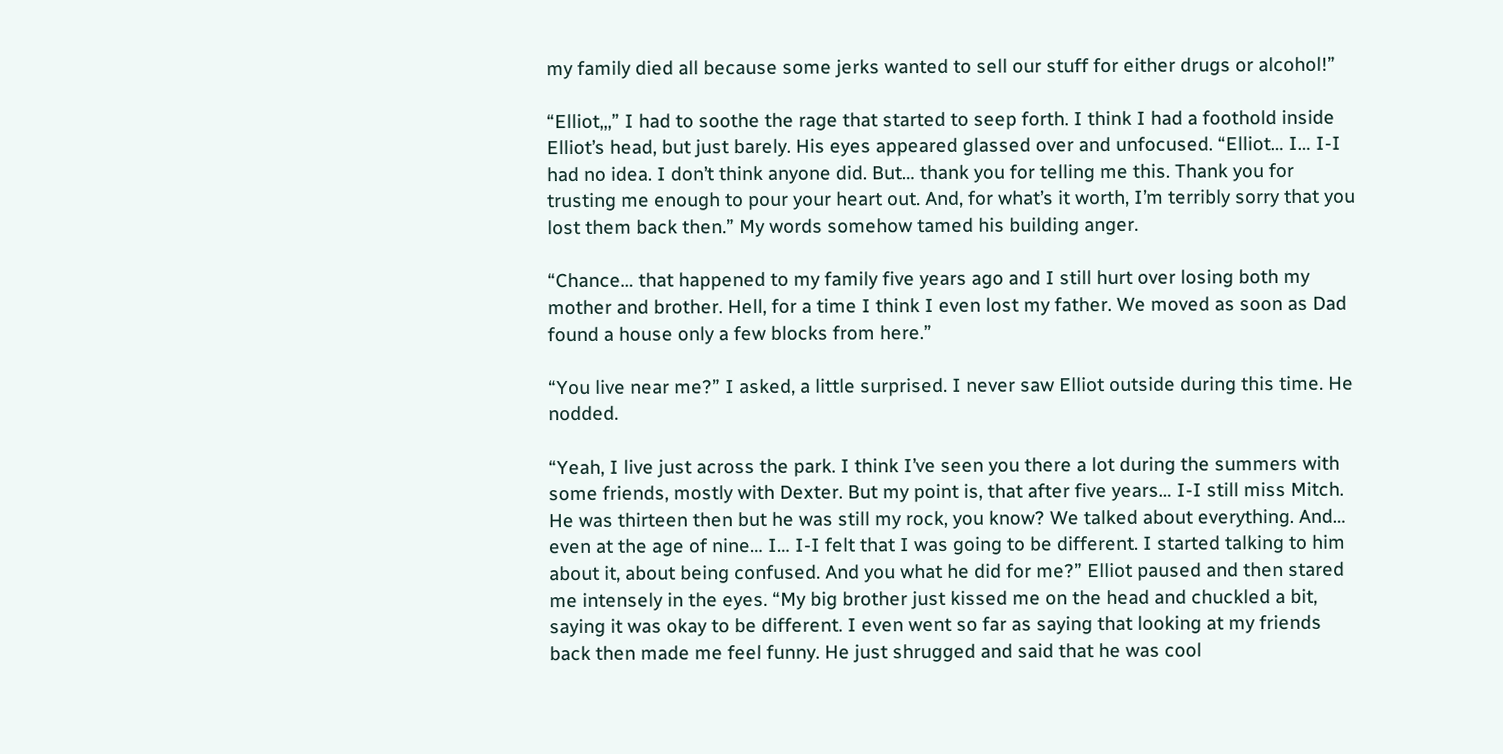my family died all because some jerks wanted to sell our stuff for either drugs or alcohol!”

“Elliot,,,” I had to soothe the rage that started to seep forth. I think I had a foothold inside Elliot’s head, but just barely. His eyes appeared glassed over and unfocused. “Elliot… I… I-I had no idea. I don’t think anyone did. But… thank you for telling me this. Thank you for trusting me enough to pour your heart out. And, for what’s it worth, I’m terribly sorry that you lost them back then.” My words somehow tamed his building anger.

“Chance… that happened to my family five years ago and I still hurt over losing both my mother and brother. Hell, for a time I think I even lost my father. We moved as soon as Dad found a house only a few blocks from here.”

“You live near me?” I asked, a little surprised. I never saw Elliot outside during this time. He nodded.

“Yeah, I live just across the park. I think I’ve seen you there a lot during the summers with some friends, mostly with Dexter. But my point is, that after five years… I-I still miss Mitch. He was thirteen then but he was still my rock, you know? We talked about everything. And… even at the age of nine… I… I-I felt that I was going to be different. I started talking to him about it, about being confused. And you what he did for me?” Elliot paused and then stared me intensely in the eyes. “My big brother just kissed me on the head and chuckled a bit, saying it was okay to be different. I even went so far as saying that looking at my friends back then made me feel funny. He just shrugged and said that he was cool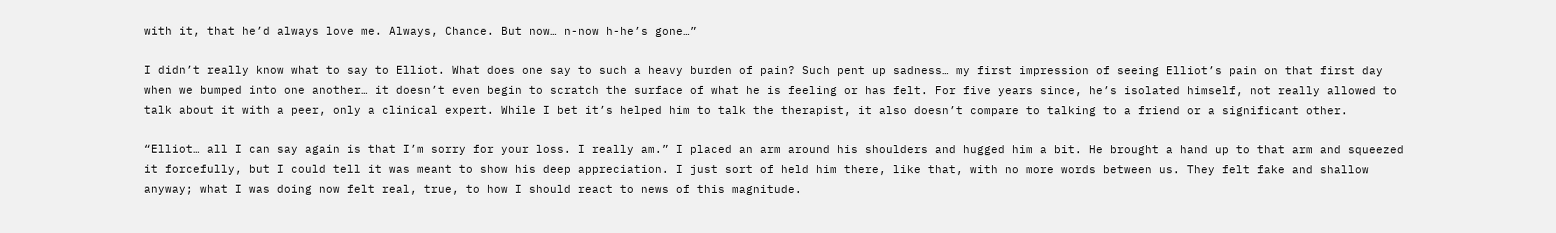with it, that he’d always love me. Always, Chance. But now… n-now h-he’s gone…”

I didn’t really know what to say to Elliot. What does one say to such a heavy burden of pain? Such pent up sadness… my first impression of seeing Elliot’s pain on that first day when we bumped into one another… it doesn’t even begin to scratch the surface of what he is feeling or has felt. For five years since, he’s isolated himself, not really allowed to talk about it with a peer, only a clinical expert. While I bet it’s helped him to talk the therapist, it also doesn’t compare to talking to a friend or a significant other.

“Elliot… all I can say again is that I’m sorry for your loss. I really am.” I placed an arm around his shoulders and hugged him a bit. He brought a hand up to that arm and squeezed it forcefully, but I could tell it was meant to show his deep appreciation. I just sort of held him there, like that, with no more words between us. They felt fake and shallow anyway; what I was doing now felt real, true, to how I should react to news of this magnitude.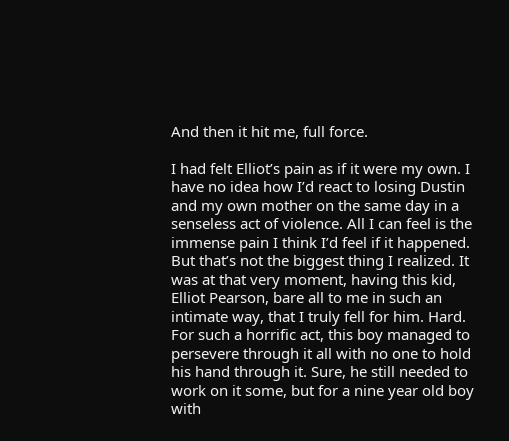And then it hit me, full force.

I had felt Elliot’s pain as if it were my own. I have no idea how I’d react to losing Dustin and my own mother on the same day in a senseless act of violence. All I can feel is the immense pain I think I’d feel if it happened. But that’s not the biggest thing I realized. It was at that very moment, having this kid, Elliot Pearson, bare all to me in such an intimate way, that I truly fell for him. Hard. For such a horrific act, this boy managed to persevere through it all with no one to hold his hand through it. Sure, he still needed to work on it some, but for a nine year old boy with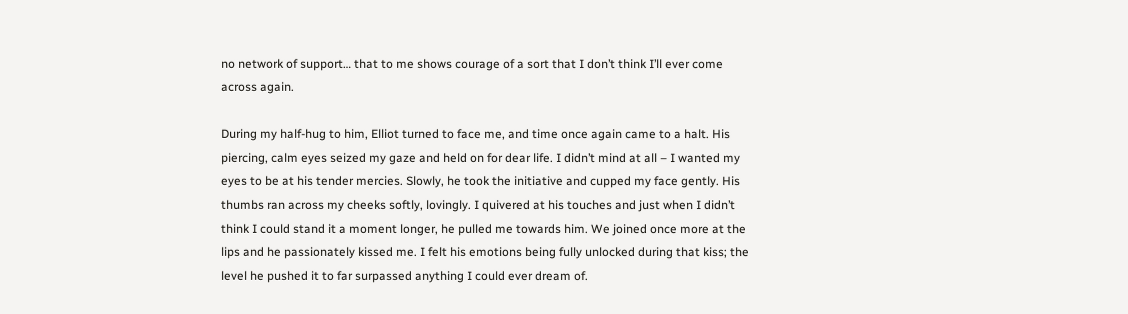no network of support… that to me shows courage of a sort that I don’t think I’ll ever come across again.

During my half-hug to him, Elliot turned to face me, and time once again came to a halt. His piercing, calm eyes seized my gaze and held on for dear life. I didn’t mind at all – I wanted my eyes to be at his tender mercies. Slowly, he took the initiative and cupped my face gently. His thumbs ran across my cheeks softly, lovingly. I quivered at his touches and just when I didn’t think I could stand it a moment longer, he pulled me towards him. We joined once more at the lips and he passionately kissed me. I felt his emotions being fully unlocked during that kiss; the level he pushed it to far surpassed anything I could ever dream of.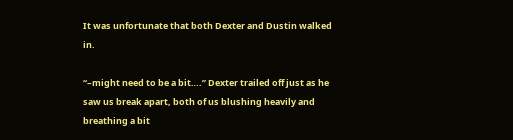It was unfortunate that both Dexter and Dustin walked in.

“–might need to be a bit….” Dexter trailed off just as he saw us break apart, both of us blushing heavily and breathing a bit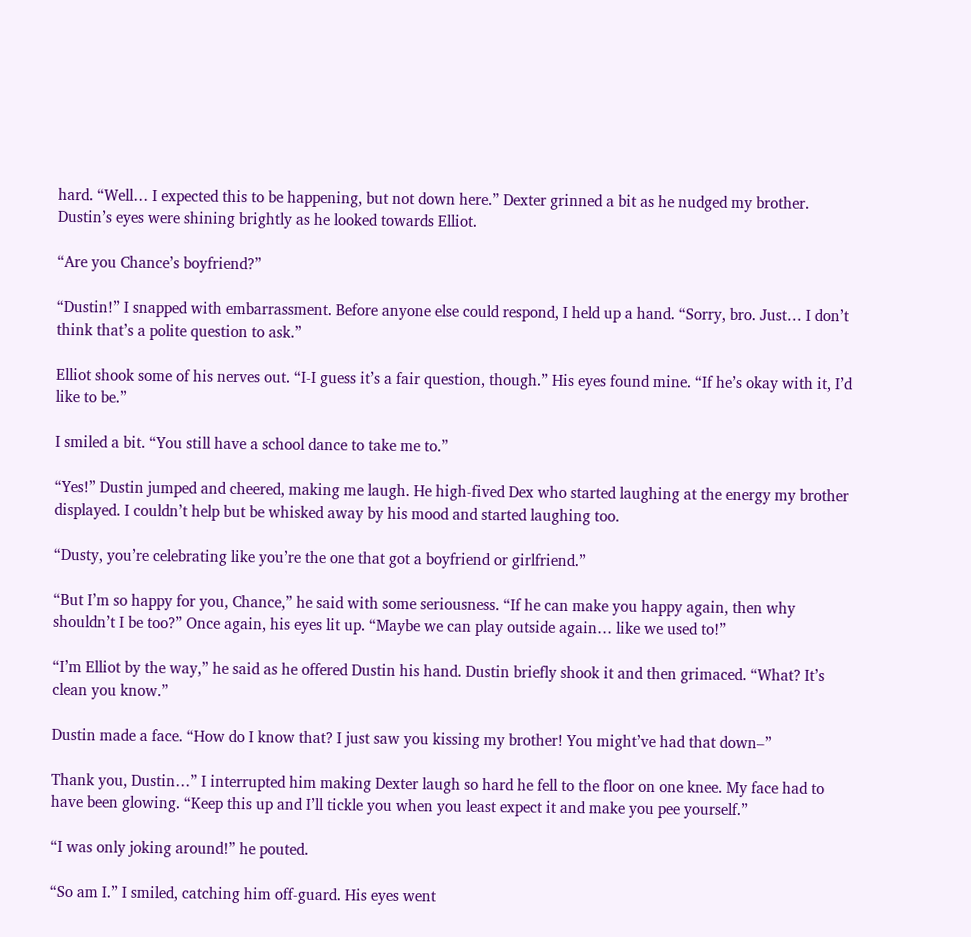hard. “Well… I expected this to be happening, but not down here.” Dexter grinned a bit as he nudged my brother. Dustin’s eyes were shining brightly as he looked towards Elliot.

“Are you Chance’s boyfriend?”

“Dustin!” I snapped with embarrassment. Before anyone else could respond, I held up a hand. “Sorry, bro. Just… I don’t think that’s a polite question to ask.”

Elliot shook some of his nerves out. “I-I guess it’s a fair question, though.” His eyes found mine. “If he’s okay with it, I’d like to be.”

I smiled a bit. “You still have a school dance to take me to.”

“Yes!” Dustin jumped and cheered, making me laugh. He high-fived Dex who started laughing at the energy my brother displayed. I couldn’t help but be whisked away by his mood and started laughing too.

“Dusty, you’re celebrating like you’re the one that got a boyfriend or girlfriend.”

“But I’m so happy for you, Chance,” he said with some seriousness. “If he can make you happy again, then why shouldn’t I be too?” Once again, his eyes lit up. “Maybe we can play outside again… like we used to!”

“I’m Elliot by the way,” he said as he offered Dustin his hand. Dustin briefly shook it and then grimaced. “What? It’s clean you know.”

Dustin made a face. “How do I know that? I just saw you kissing my brother! You might’ve had that down–”

Thank you, Dustin…” I interrupted him making Dexter laugh so hard he fell to the floor on one knee. My face had to have been glowing. “Keep this up and I’ll tickle you when you least expect it and make you pee yourself.”

“I was only joking around!” he pouted.

“So am I.” I smiled, catching him off-guard. His eyes went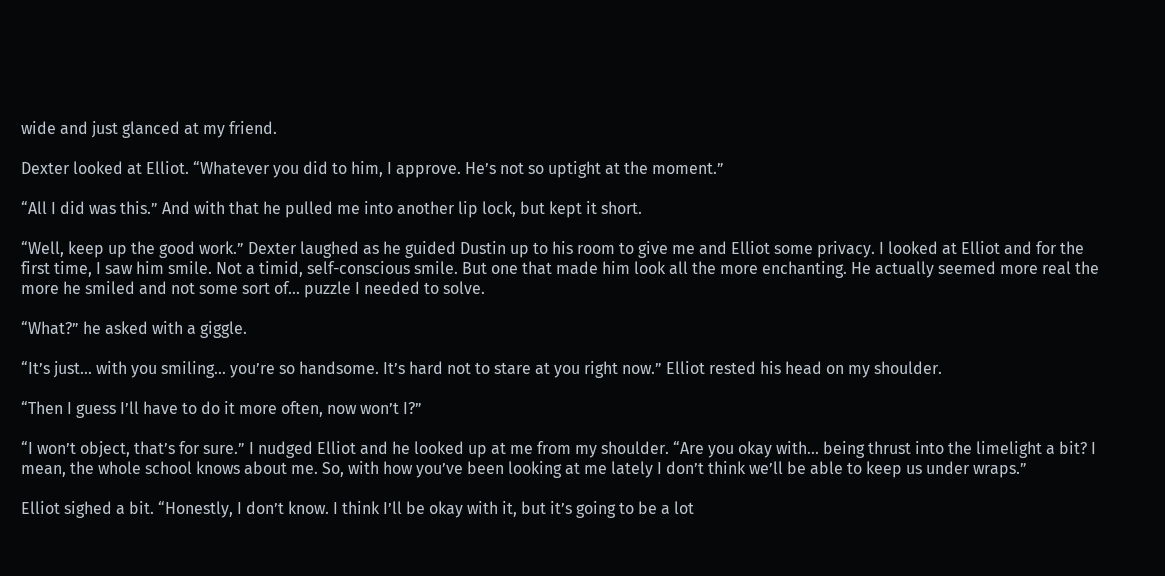wide and just glanced at my friend.

Dexter looked at Elliot. “Whatever you did to him, I approve. He’s not so uptight at the moment.”

“All I did was this.” And with that he pulled me into another lip lock, but kept it short.

“Well, keep up the good work.” Dexter laughed as he guided Dustin up to his room to give me and Elliot some privacy. I looked at Elliot and for the first time, I saw him smile. Not a timid, self-conscious smile. But one that made him look all the more enchanting. He actually seemed more real the more he smiled and not some sort of… puzzle I needed to solve.

“What?” he asked with a giggle.

“It’s just… with you smiling… you’re so handsome. It’s hard not to stare at you right now.” Elliot rested his head on my shoulder.

“Then I guess I’ll have to do it more often, now won’t I?”

“I won’t object, that’s for sure.” I nudged Elliot and he looked up at me from my shoulder. “Are you okay with… being thrust into the limelight a bit? I mean, the whole school knows about me. So, with how you’ve been looking at me lately I don’t think we’ll be able to keep us under wraps.”

Elliot sighed a bit. “Honestly, I don’t know. I think I’ll be okay with it, but it’s going to be a lot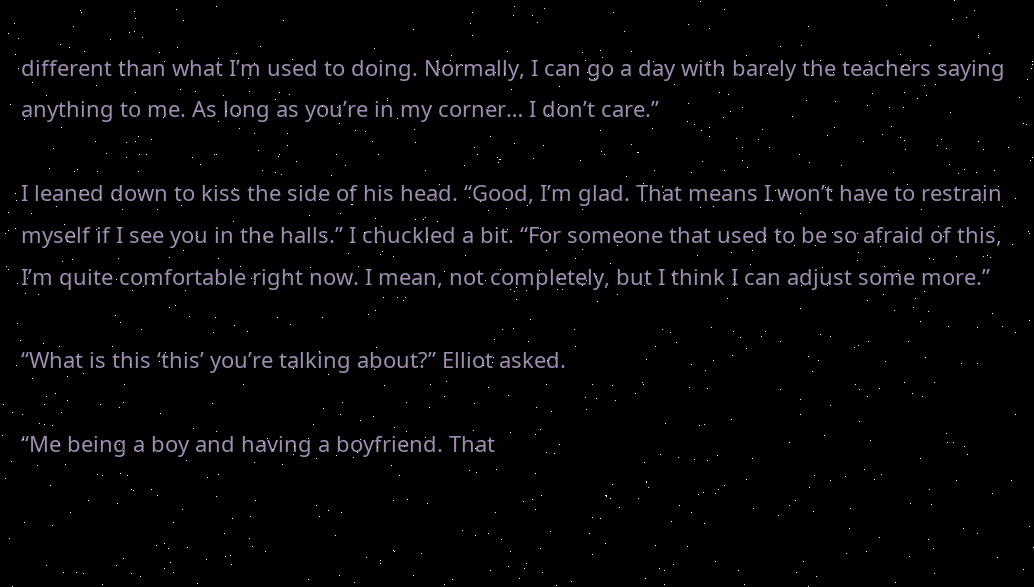different than what I’m used to doing. Normally, I can go a day with barely the teachers saying anything to me. As long as you’re in my corner… I don’t care.”

I leaned down to kiss the side of his head. “Good, I’m glad. That means I won’t have to restrain myself if I see you in the halls.” I chuckled a bit. “For someone that used to be so afraid of this, I’m quite comfortable right now. I mean, not completely, but I think I can adjust some more.”

“What is this ‘this’ you’re talking about?” Elliot asked.

“Me being a boy and having a boyfriend. That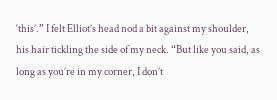‘this’.” I felt Elliot’s head nod a bit against my shoulder, his hair tickling the side of my neck. “But like you said, as long as you’re in my corner, I don’t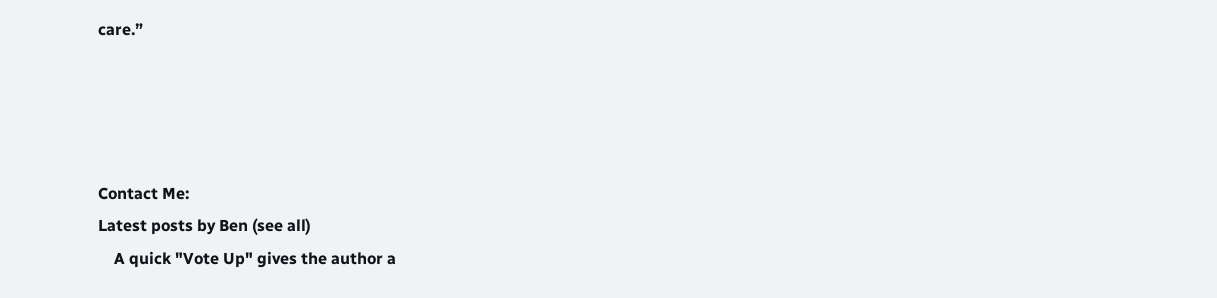care.”




Contact Me:
Latest posts by Ben (see all)
    A quick "Vote Up" gives the author a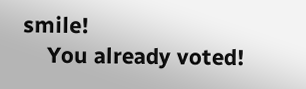smile!
    You already voted!